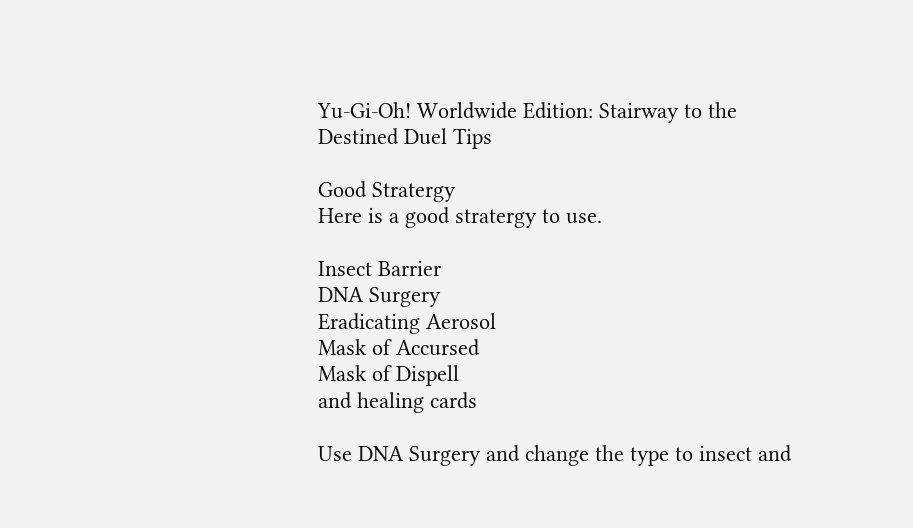Yu-Gi-Oh! Worldwide Edition: Stairway to the Destined Duel Tips

Good Stratergy
Here is a good stratergy to use.

Insect Barrier
DNA Surgery
Eradicating Aerosol
Mask of Accursed
Mask of Dispell
and healing cards

Use DNA Surgery and change the type to insect and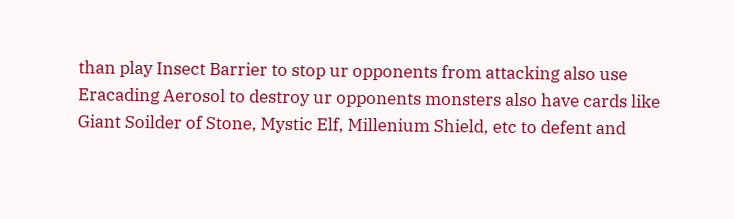than play Insect Barrier to stop ur opponents from attacking also use Eracading Aerosol to destroy ur opponents monsters also have cards like Giant Soilder of Stone, Mystic Elf, Millenium Shield, etc to defent and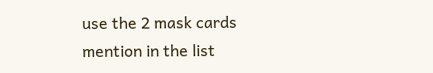use the 2 mask cards mention in the list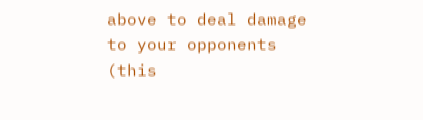above to deal damage to your opponents (this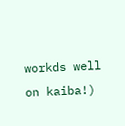workds well on kaiba!)